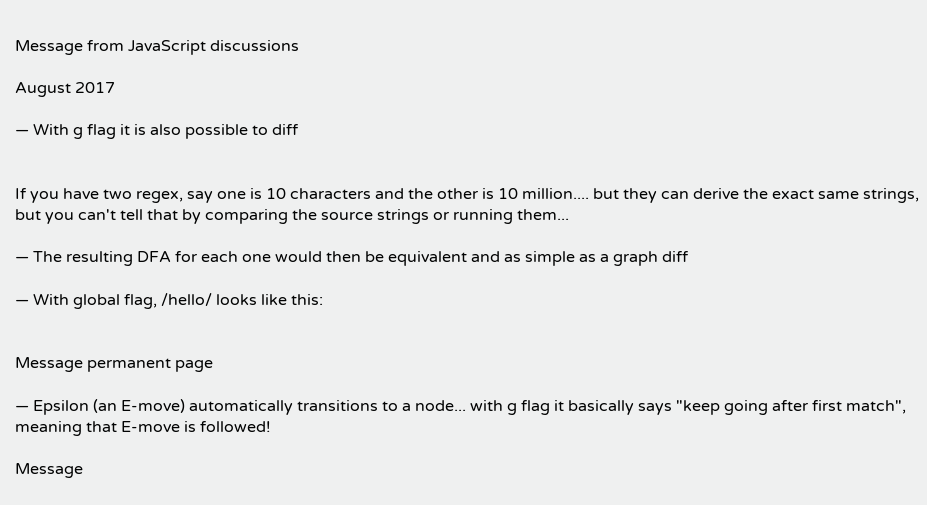Message from JavaScript discussions

August 2017

— With g flag it is also possible to diff


If you have two regex, say one is 10 characters and the other is 10 million.... but they can derive the exact same strings, but you can't tell that by comparing the source strings or running them...

— The resulting DFA for each one would then be equivalent and as simple as a graph diff

— With global flag, /hello/ looks like this:


Message permanent page

— Epsilon (an E-move) automatically transitions to a node... with g flag it basically says "keep going after first match", meaning that E-move is followed!

Message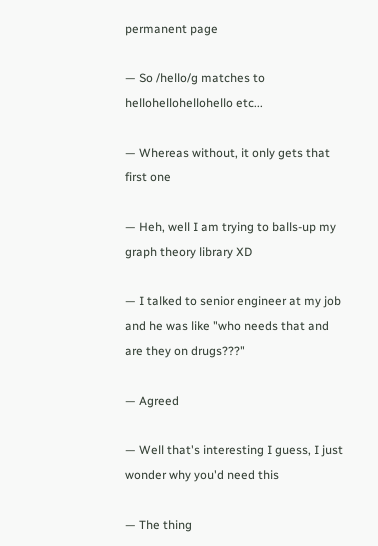permanent page

— So /hello/g matches to hellohellohellohello etc...

— Whereas without, it only gets that first one

— Heh, well I am trying to balls-up my graph theory library XD

— I talked to senior engineer at my job and he was like "who needs that and are they on drugs???"

— Agreed

— Well that's interesting I guess, I just wonder why you'd need this

— The thing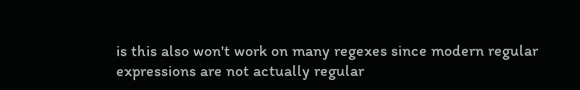is this also won't work on many regexes since modern regular expressions are not actually regular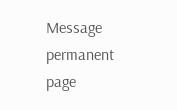Message permanent page